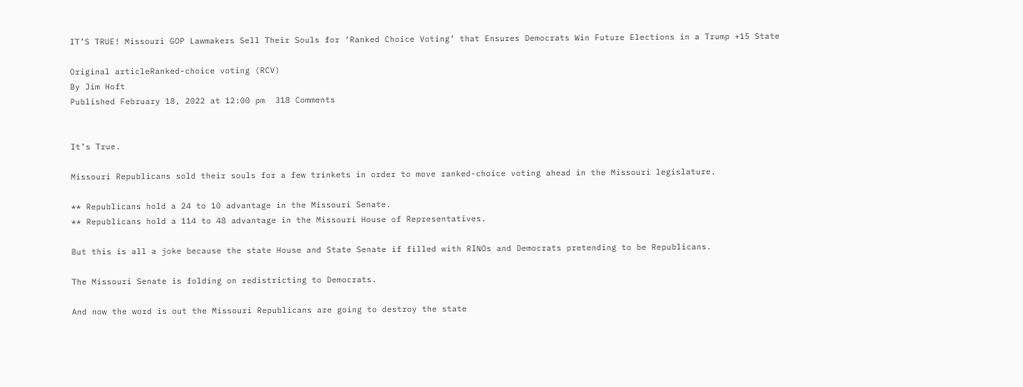IT’S TRUE! Missouri GOP Lawmakers Sell Their Souls for ‘Ranked Choice Voting’ that Ensures Democrats Win Future Elections in a Trump +15 State

Original articleRanked-choice voting (RCV)
By Jim Hoft
Published February 18, 2022 at 12:00 pm  318 Comments


It’s True.

Missouri Republicans sold their souls for a few trinkets in order to move ranked-choice voting ahead in the Missouri legislature.

** Republicans hold a 24 to 10 advantage in the Missouri Senate.
** Republicans hold a 114 to 48 advantage in the Missouri House of Representatives.

But this is all a joke because the state House and State Senate if filled with RINOs and Democrats pretending to be Republicans.

The Missouri Senate is folding on redistricting to Democrats.

And now the word is out the Missouri Republicans are going to destroy the state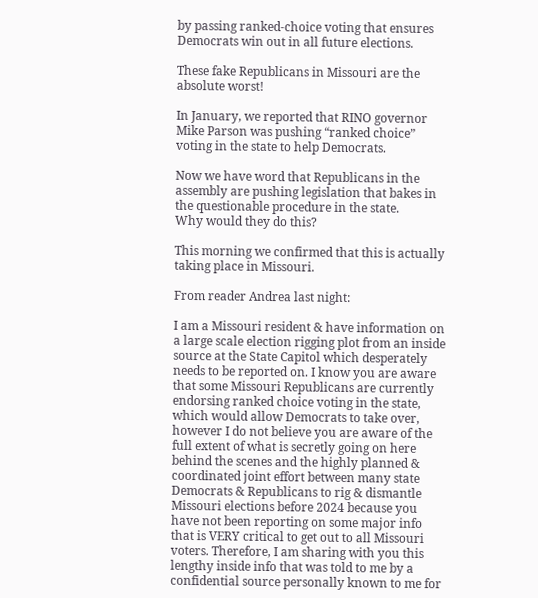by passing ranked-choice voting that ensures Democrats win out in all future elections.

These fake Republicans in Missouri are the absolute worst!

In January, we reported that RINO governor Mike Parson was pushing “ranked choice” voting in the state to help Democrats.

Now we have word that Republicans in the assembly are pushing legislation that bakes in the questionable procedure in the state.
Why would they do this?

This morning we confirmed that this is actually taking place in Missouri.

From reader Andrea last night:

I am a Missouri resident & have information on a large scale election rigging plot from an inside source at the State Capitol which desperately needs to be reported on. I know you are aware that some Missouri Republicans are currently endorsing ranked choice voting in the state, which would allow Democrats to take over, however I do not believe you are aware of the full extent of what is secretly going on here behind the scenes and the highly planned & coordinated joint effort between many state Democrats & Republicans to rig & dismantle Missouri elections before 2024 because you have not been reporting on some major info that is VERY critical to get out to all Missouri voters. Therefore, I am sharing with you this lengthy inside info that was told to me by a confidential source personally known to me for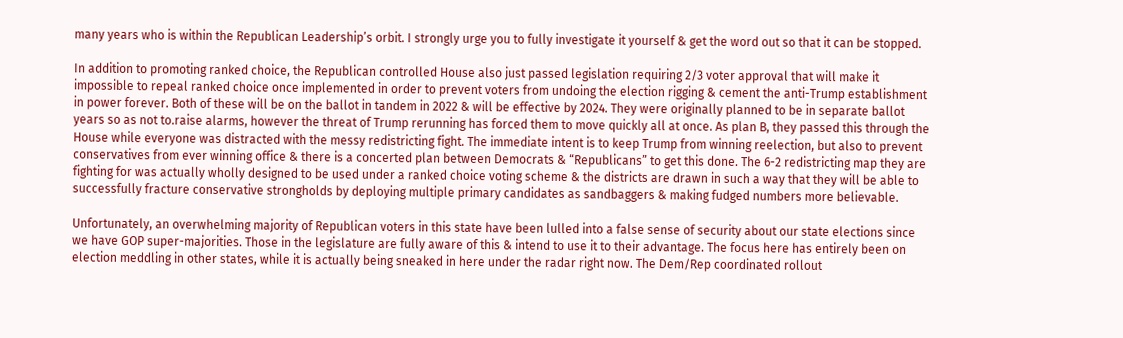many years who is within the Republican Leadership’s orbit. I strongly urge you to fully investigate it yourself & get the word out so that it can be stopped.

In addition to promoting ranked choice, the Republican controlled House also just passed legislation requiring 2/3 voter approval that will make it impossible to repeal ranked choice once implemented in order to prevent voters from undoing the election rigging & cement the anti-Trump establishment in power forever. Both of these will be on the ballot in tandem in 2022 & will be effective by 2024. They were originally planned to be in separate ballot years so as not to.raise alarms, however the threat of Trump rerunning has forced them to move quickly all at once. As plan B, they passed this through the House while everyone was distracted with the messy redistricting fight. The immediate intent is to keep Trump from winning reelection, but also to prevent conservatives from ever winning office & there is a concerted plan between Democrats & “Republicans” to get this done. The 6-2 redistricting map they are fighting for was actually wholly designed to be used under a ranked choice voting scheme & the districts are drawn in such a way that they will be able to successfully fracture conservative strongholds by deploying multiple primary candidates as sandbaggers & making fudged numbers more believable.

Unfortunately, an overwhelming majority of Republican voters in this state have been lulled into a false sense of security about our state elections since we have GOP super-majorities. Those in the legislature are fully aware of this & intend to use it to their advantage. The focus here has entirely been on election meddling in other states, while it is actually being sneaked in here under the radar right now. The Dem/Rep coordinated rollout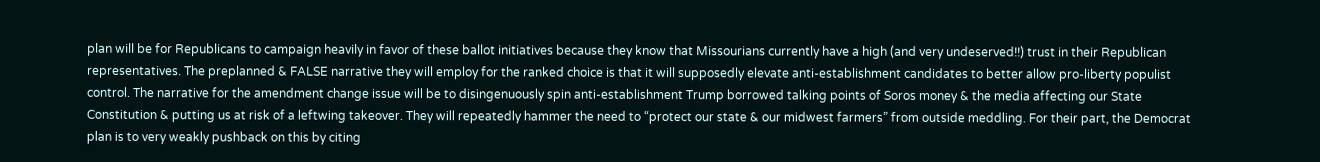plan will be for Republicans to campaign heavily in favor of these ballot initiatives because they know that Missourians currently have a high (and very undeserved!!) trust in their Republican representatives. The preplanned & FALSE narrative they will employ for the ranked choice is that it will supposedly elevate anti-establishment candidates to better allow pro-liberty populist control. The narrative for the amendment change issue will be to disingenuously spin anti-establishment Trump borrowed talking points of Soros money & the media affecting our State Constitution & putting us at risk of a leftwing takeover. They will repeatedly hammer the need to “protect our state & our midwest farmers” from outside meddling. For their part, the Democrat plan is to very weakly pushback on this by citing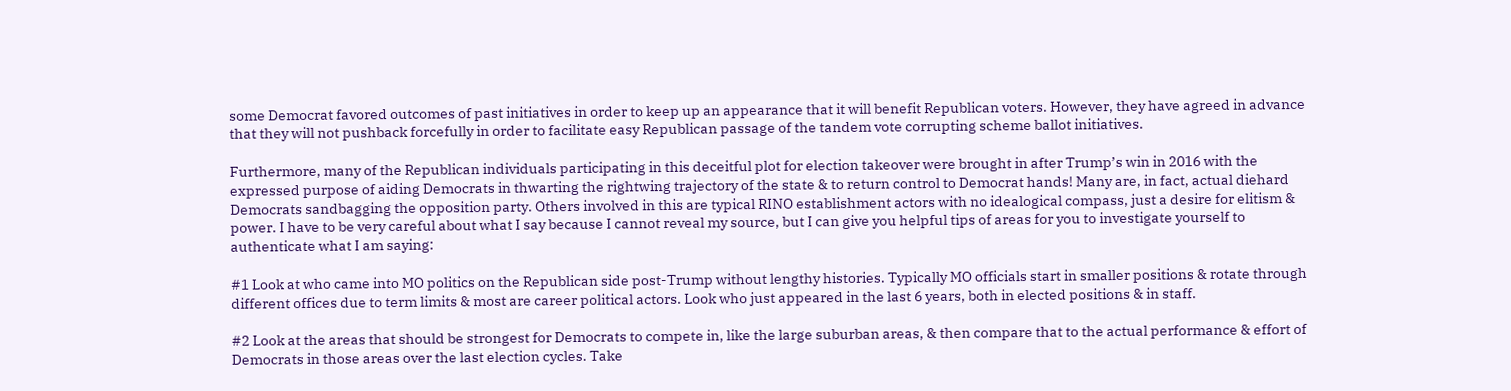some Democrat favored outcomes of past initiatives in order to keep up an appearance that it will benefit Republican voters. However, they have agreed in advance that they will not pushback forcefully in order to facilitate easy Republican passage of the tandem vote corrupting scheme ballot initiatives.

Furthermore, many of the Republican individuals participating in this deceitful plot for election takeover were brought in after Trump’s win in 2016 with the expressed purpose of aiding Democrats in thwarting the rightwing trajectory of the state & to return control to Democrat hands! Many are, in fact, actual diehard Democrats sandbagging the opposition party. Others involved in this are typical RINO establishment actors with no idealogical compass, just a desire for elitism & power. I have to be very careful about what I say because I cannot reveal my source, but I can give you helpful tips of areas for you to investigate yourself to authenticate what I am saying:

#1 Look at who came into MO politics on the Republican side post-Trump without lengthy histories. Typically MO officials start in smaller positions & rotate through different offices due to term limits & most are career political actors. Look who just appeared in the last 6 years, both in elected positions & in staff.

#2 Look at the areas that should be strongest for Democrats to compete in, like the large suburban areas, & then compare that to the actual performance & effort of Democrats in those areas over the last election cycles. Take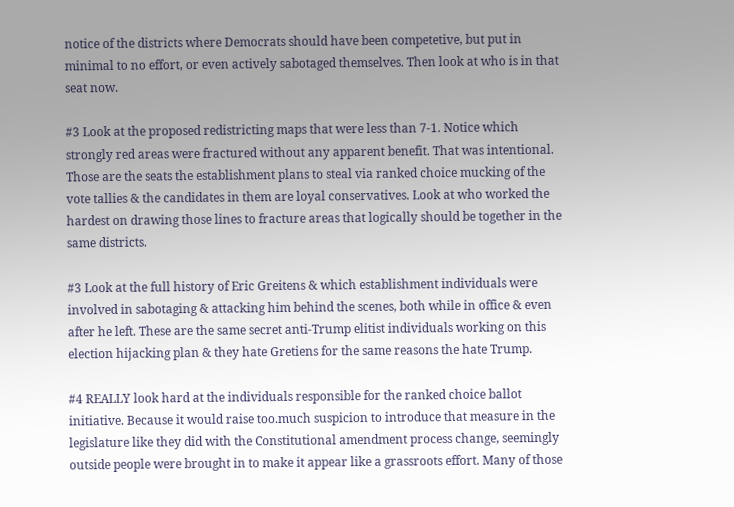notice of the districts where Democrats should have been competetive, but put in minimal to no effort, or even actively sabotaged themselves. Then look at who is in that seat now.

#3 Look at the proposed redistricting maps that were less than 7-1. Notice which strongly red areas were fractured without any apparent benefit. That was intentional. Those are the seats the establishment plans to steal via ranked choice mucking of the vote tallies & the candidates in them are loyal conservatives. Look at who worked the hardest on drawing those lines to fracture areas that logically should be together in the same districts.

#3 Look at the full history of Eric Greitens & which establishment individuals were involved in sabotaging & attacking him behind the scenes, both while in office & even after he left. These are the same secret anti-Trump elitist individuals working on this election hijacking plan & they hate Gretiens for the same reasons the hate Trump.

#4 REALLY look hard at the individuals responsible for the ranked choice ballot initiative. Because it would raise too.much suspicion to introduce that measure in the legislature like they did with the Constitutional amendment process change, seemingly outside people were brought in to make it appear like a grassroots effort. Many of those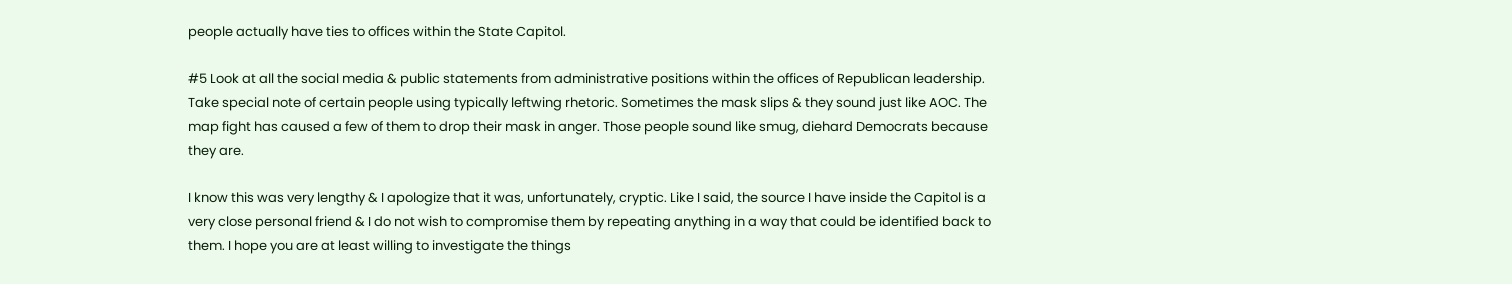people actually have ties to offices within the State Capitol.

#5 Look at all the social media & public statements from administrative positions within the offices of Republican leadership. Take special note of certain people using typically leftwing rhetoric. Sometimes the mask slips & they sound just like AOC. The map fight has caused a few of them to drop their mask in anger. Those people sound like smug, diehard Democrats because they are.

I know this was very lengthy & I apologize that it was, unfortunately, cryptic. Like I said, the source I have inside the Capitol is a very close personal friend & I do not wish to compromise them by repeating anything in a way that could be identified back to them. I hope you are at least willing to investigate the things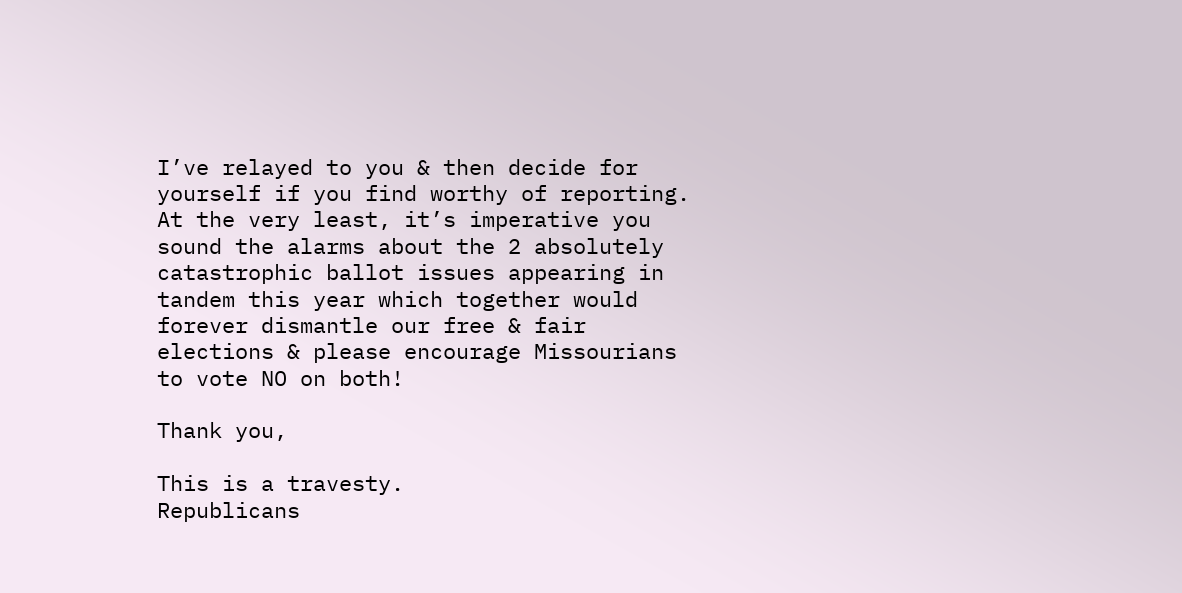I’ve relayed to you & then decide for yourself if you find worthy of reporting. At the very least, it’s imperative you sound the alarms about the 2 absolutely catastrophic ballot issues appearing in tandem this year which together would forever dismantle our free & fair elections & please encourage Missourians to vote NO on both!

Thank you,

This is a travesty.
Republicans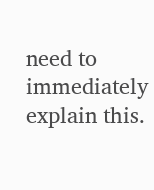need to immediately explain this.